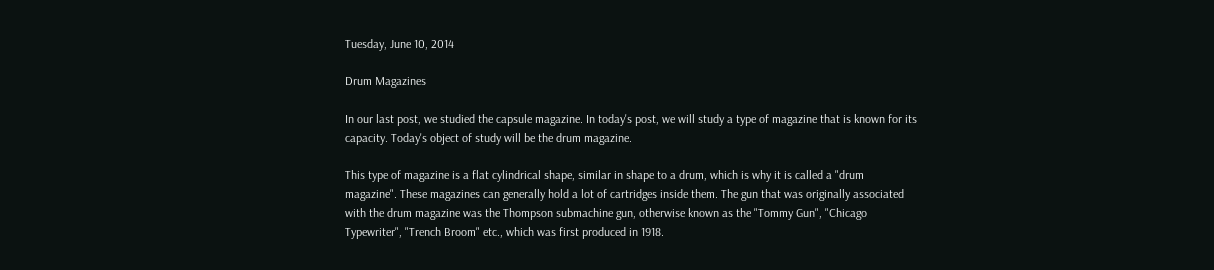Tuesday, June 10, 2014

Drum Magazines

In our last post, we studied the capsule magazine. In today's post, we will study a type of magazine that is known for its capacity. Today's object of study will be the drum magazine.

This type of magazine is a flat cylindrical shape, similar in shape to a drum, which is why it is called a "drum magazine". These magazines can generally hold a lot of cartridges inside them. The gun that was originally associated with the drum magazine was the Thompson submachine gun, otherwise known as the "Tommy Gun", "Chicago Typewriter", "Trench Broom" etc., which was first produced in 1918.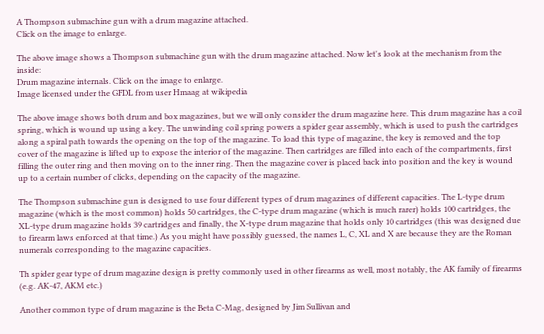A Thompson submachine gun with a drum magazine attached.
Click on the image to enlarge.

The above image shows a Thompson submachine gun with the drum magazine attached. Now let's look at the mechanism from the inside:
Drum magazine internals. Click on the image to enlarge.
Image licensed under the GFDL from user Hmaag at wikipedia

The above image shows both drum and box magazines, but we will only consider the drum magazine here. This drum magazine has a coil spring, which is wound up using a key. The unwinding coil spring powers a spider gear assembly, which is used to push the cartridges along a spiral path towards the opening on the top of the magazine. To load this type of magazine, the key is removed and the top cover of the magazine is lifted up to expose the interior of the magazine. Then cartridges are filled into each of the compartments, first filling the outer ring and then moving on to the inner ring. Then the magazine cover is placed back into position and the key is wound up to a certain number of clicks, depending on the capacity of the magazine.

The Thompson submachine gun is designed to use four different types of drum magazines of different capacities. The L-type drum magazine (which is the most common) holds 50 cartridges, the C-type drum magazine (which is much rarer) holds 100 cartridges, the XL-type drum magazine holds 39 cartridges and finally, the X-type drum magazine that holds only 10 cartridges (this was designed due to firearm laws enforced at that time.) As you might have possibly guessed, the names L, C, XL and X are because they are the Roman numerals corresponding to the magazine capacities.

Th spider gear type of drum magazine design is pretty commonly used in other firearms as well, most notably, the AK family of firearms (e.g. AK-47, AKM etc.)

Another common type of drum magazine is the Beta C-Mag, designed by Jim Sullivan and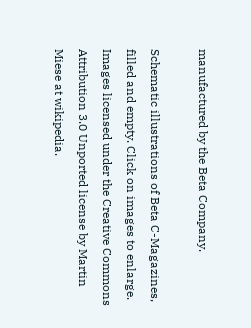manufactured by the Beta Company.

Schematic illustrations of Beta C-Magazines, filled and empty. Click on images to enlarge.
Images licensed under the Creative Commons Attribution 3.0 Unported license by Martin Miese at wikipedia.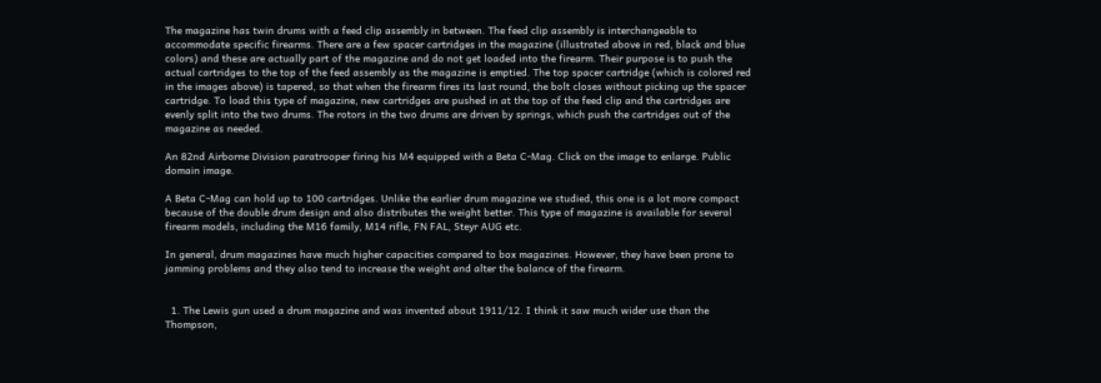The magazine has twin drums with a feed clip assembly in between. The feed clip assembly is interchangeable to accommodate specific firearms. There are a few spacer cartridges in the magazine (illustrated above in red, black and blue colors) and these are actually part of the magazine and do not get loaded into the firearm. Their purpose is to push the actual cartridges to the top of the feed assembly as the magazine is emptied. The top spacer cartridge (which is colored red in the images above) is tapered, so that when the firearm fires its last round, the bolt closes without picking up the spacer cartridge. To load this type of magazine, new cartridges are pushed in at the top of the feed clip and the cartridges are evenly split into the two drums. The rotors in the two drums are driven by springs, which push the cartridges out of the magazine as needed.

An 82nd Airborne Division paratrooper firing his M4 equipped with a Beta C-Mag. Click on the image to enlarge. Public domain image.

A Beta C-Mag can hold up to 100 cartridges. Unlike the earlier drum magazine we studied, this one is a lot more compact because of the double drum design and also distributes the weight better. This type of magazine is available for several firearm models, including the M16 family, M14 rifle, FN FAL, Steyr AUG etc.

In general, drum magazines have much higher capacities compared to box magazines. However, they have been prone to jamming problems and they also tend to increase the weight and alter the balance of the firearm.


  1. The Lewis gun used a drum magazine and was invented about 1911/12. I think it saw much wider use than the Thompson,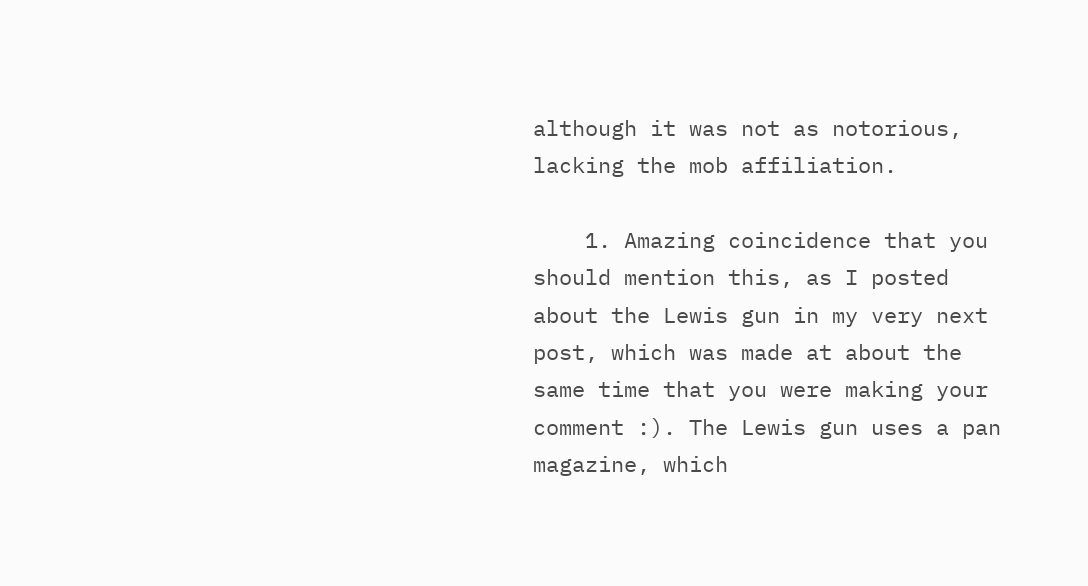although it was not as notorious, lacking the mob affiliation.

    1. Amazing coincidence that you should mention this, as I posted about the Lewis gun in my very next post, which was made at about the same time that you were making your comment :). The Lewis gun uses a pan magazine, which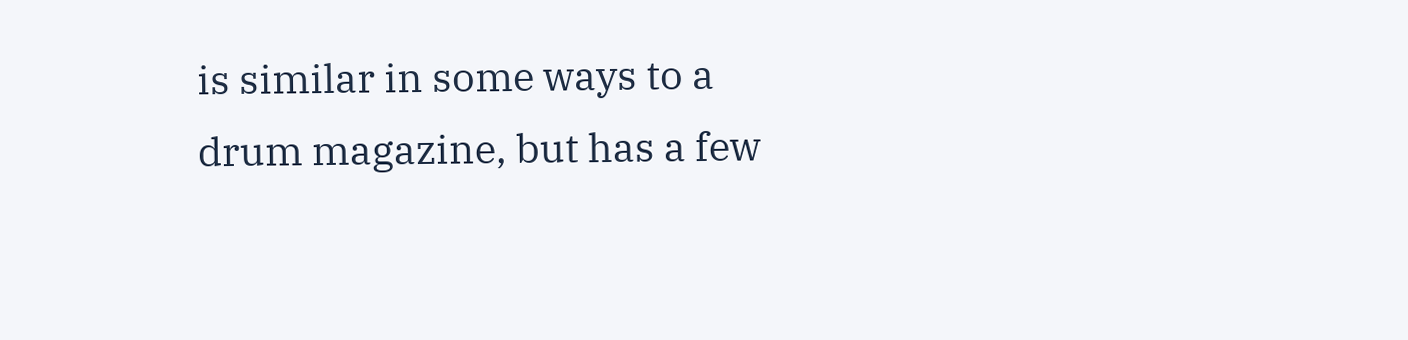is similar in some ways to a drum magazine, but has a few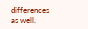differences as well.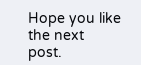Hope you like the next post.